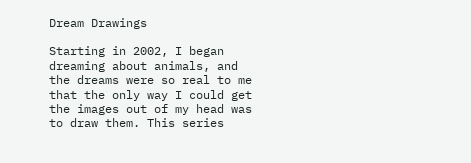Dream Drawings

Starting in 2002, I began dreaming about animals, and the dreams were so real to me that the only way I could get the images out of my head was to draw them. This series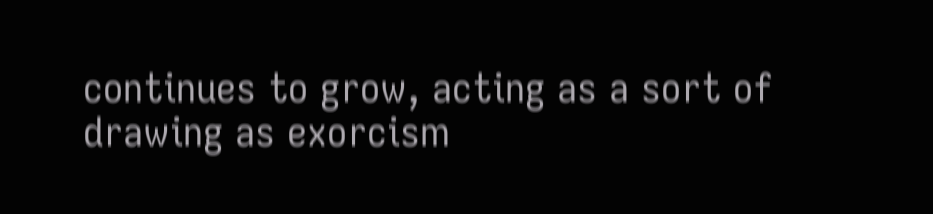continues to grow, acting as a sort of drawing as exorcism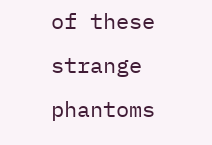of these strange phantoms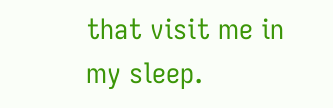that visit me in my sleep.